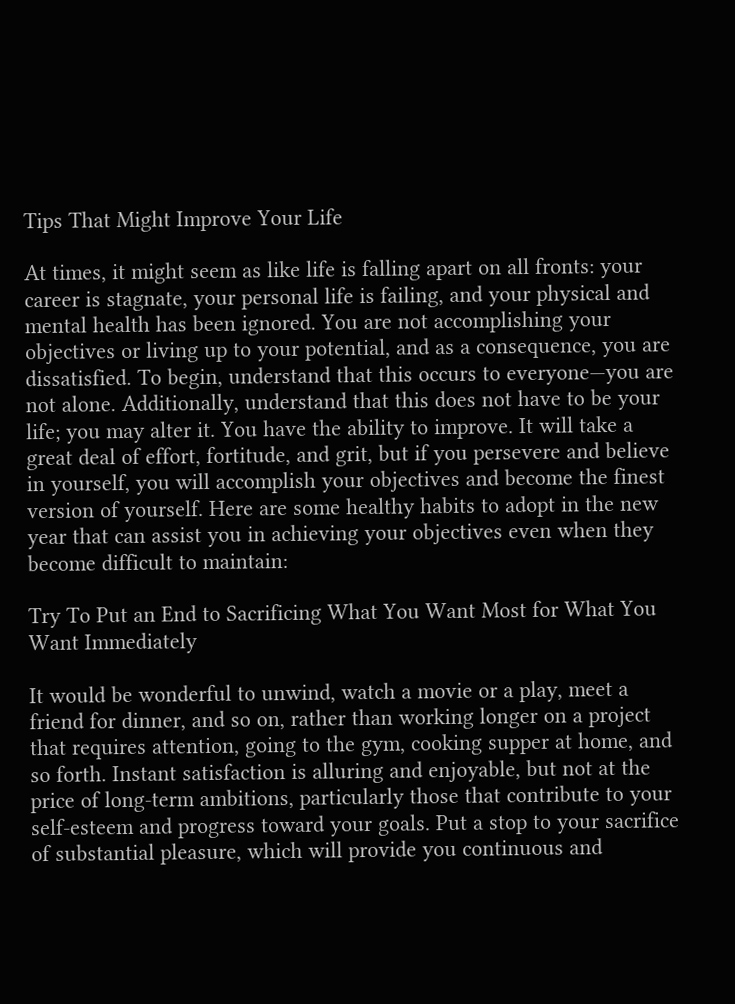Tips That Might Improve Your Life

At times, it might seem as like life is falling apart on all fronts: your career is stagnate, your personal life is failing, and your physical and mental health has been ignored. You are not accomplishing your objectives or living up to your potential, and as a consequence, you are dissatisfied. To begin, understand that this occurs to everyone—you are not alone. Additionally, understand that this does not have to be your life; you may alter it. You have the ability to improve. It will take a great deal of effort, fortitude, and grit, but if you persevere and believe in yourself, you will accomplish your objectives and become the finest version of yourself. Here are some healthy habits to adopt in the new year that can assist you in achieving your objectives even when they become difficult to maintain:

Try To Put an End to Sacrificing What You Want Most for What You Want Immediately

It would be wonderful to unwind, watch a movie or a play, meet a friend for dinner, and so on, rather than working longer on a project that requires attention, going to the gym, cooking supper at home, and so forth. Instant satisfaction is alluring and enjoyable, but not at the price of long-term ambitions, particularly those that contribute to your self-esteem and progress toward your goals. Put a stop to your sacrifice of substantial pleasure, which will provide you continuous and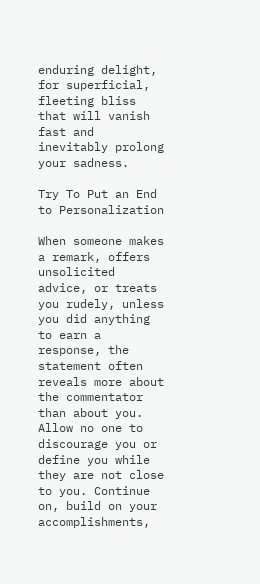enduring delight, for superficial, fleeting bliss that will vanish fast and inevitably prolong your sadness.

Try To Put an End to Personalization

When someone makes a remark, offers unsolicited advice, or treats you rudely, unless you did anything to earn a response, the statement often reveals more about the commentator than about you. Allow no one to discourage you or define you while they are not close to you. Continue on, build on your accomplishments,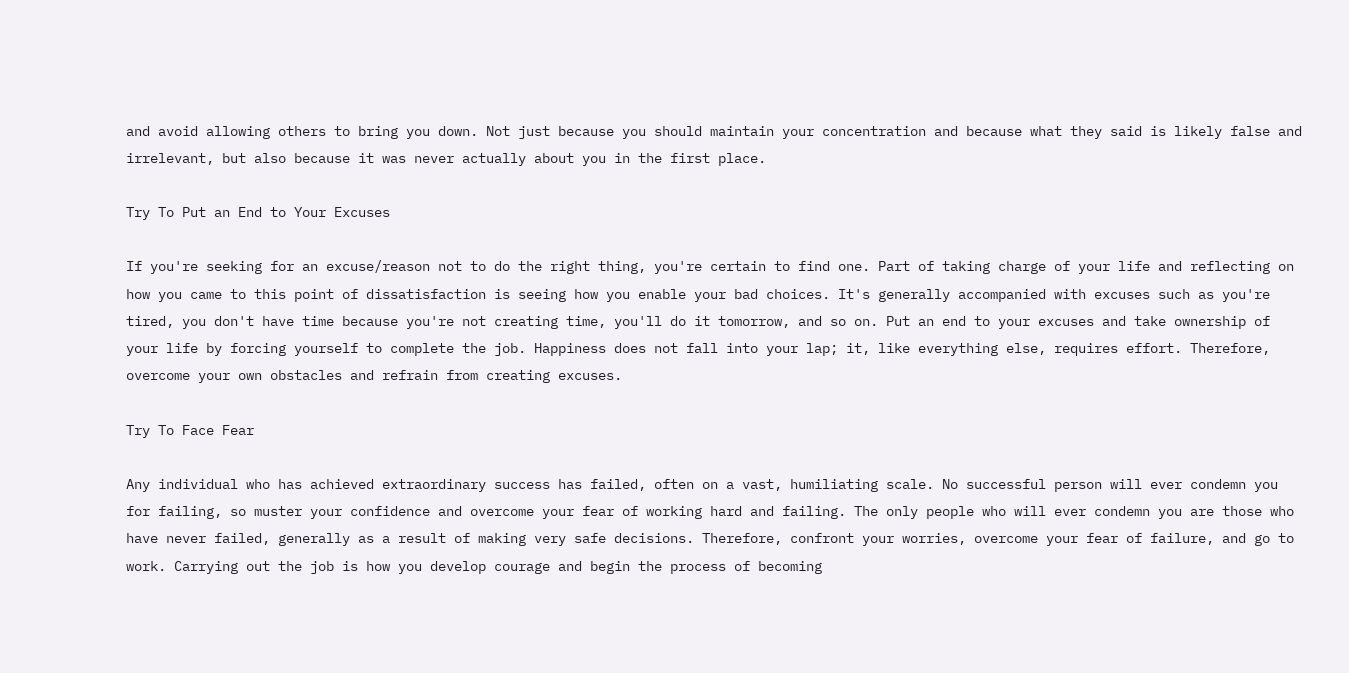and avoid allowing others to bring you down. Not just because you should maintain your concentration and because what they said is likely false and irrelevant, but also because it was never actually about you in the first place.

Try To Put an End to Your Excuses

If you're seeking for an excuse/reason not to do the right thing, you're certain to find one. Part of taking charge of your life and reflecting on how you came to this point of dissatisfaction is seeing how you enable your bad choices. It's generally accompanied with excuses such as you're tired, you don't have time because you're not creating time, you'll do it tomorrow, and so on. Put an end to your excuses and take ownership of your life by forcing yourself to complete the job. Happiness does not fall into your lap; it, like everything else, requires effort. Therefore, overcome your own obstacles and refrain from creating excuses.

Try To Face Fear

Any individual who has achieved extraordinary success has failed, often on a vast, humiliating scale. No successful person will ever condemn you for failing, so muster your confidence and overcome your fear of working hard and failing. The only people who will ever condemn you are those who have never failed, generally as a result of making very safe decisions. Therefore, confront your worries, overcome your fear of failure, and go to work. Carrying out the job is how you develop courage and begin the process of becoming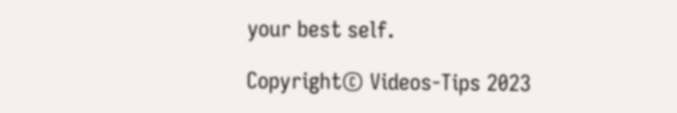your best self.

Copyright© Videos-Tips 2023